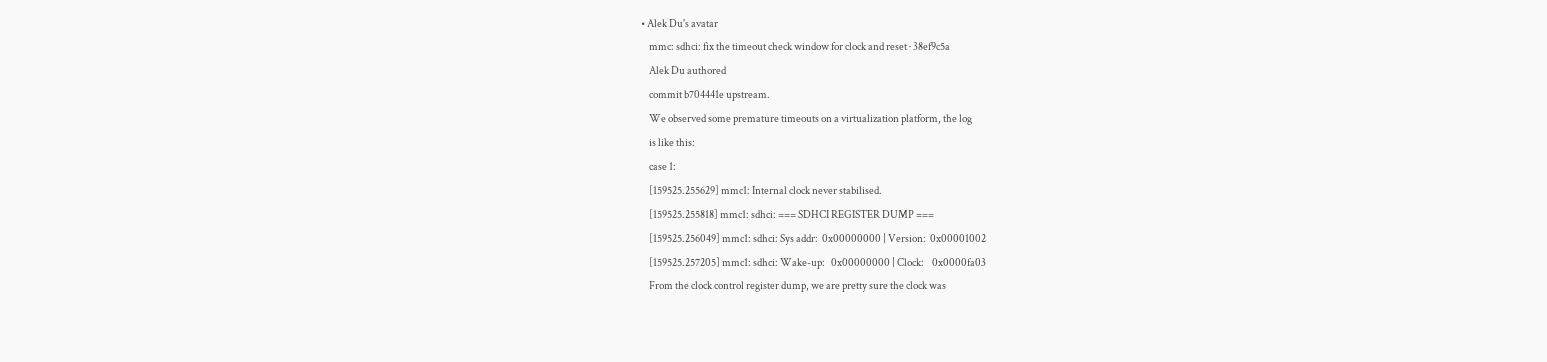• Alek Du's avatar
    mmc: sdhci: fix the timeout check window for clock and reset · 38ef9c5a
    Alek Du authored
    commit b704441e upstream.
    We observed some premature timeouts on a virtualization platform, the log
    is like this:
    case 1:
    [159525.255629] mmc1: Internal clock never stabilised.
    [159525.255818] mmc1: sdhci: === SDHCI REGISTER DUMP ===
    [159525.256049] mmc1: sdhci: Sys addr:  0x00000000 | Version:  0x00001002
    [159525.257205] mmc1: sdhci: Wake-up:   0x00000000 | Clock:    0x0000fa03
    From the clock control register dump, we are pretty sure the clock was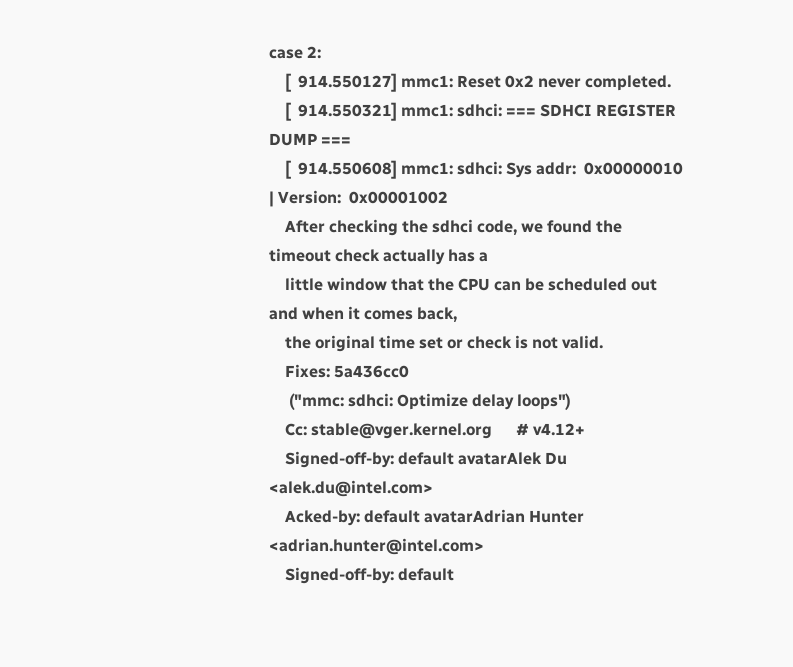case 2:
    [  914.550127] mmc1: Reset 0x2 never completed.
    [  914.550321] mmc1: sdhci: === SDHCI REGISTER DUMP ===
    [  914.550608] mmc1: sdhci: Sys addr:  0x00000010 | Version:  0x00001002
    After checking the sdhci code, we found the timeout check actually has a
    little window that the CPU can be scheduled out and when it comes back,
    the original time set or check is not valid.
    Fixes: 5a436cc0
     ("mmc: sdhci: Optimize delay loops")
    Cc: stable@vger.kernel.org      # v4.12+
    Signed-off-by: default avatarAlek Du <alek.du@intel.com>
    Acked-by: default avatarAdrian Hunter <adrian.hunter@intel.com>
    Signed-off-by: default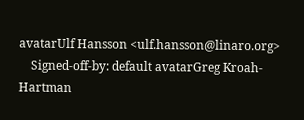avatarUlf Hansson <ulf.hansson@linaro.org>
    Signed-off-by: default avatarGreg Kroah-Hartman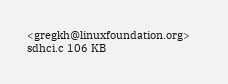<gregkh@linuxfoundation.org>
sdhci.c 106 KB